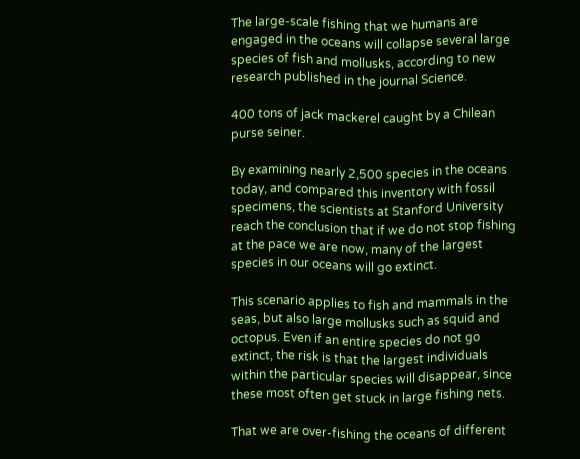The large-scale fishing that we humans are engaged in the oceans will collapse several large species of fish and mollusks, according to new research published in the journal Science.

400 tons of jack mackerel caught by a Chilean purse seiner.

By examining nearly 2,500 species in the oceans today, and compared this inventory with fossil specimens, the scientists at Stanford University reach the conclusion that if we do not stop fishing at the pace we are now, many of the largest species in our oceans will go extinct.

This scenario applies to fish and mammals in the seas, but also large mollusks such as squid and octopus. Even if an entire species do not go extinct, the risk is that the largest individuals within the particular species will disappear, since these most often get stuck in large fishing nets.

That we are over-fishing the oceans of different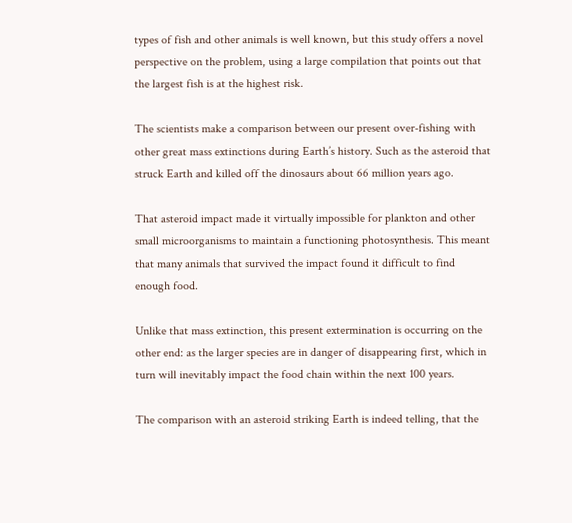types of fish and other animals is well known, but this study offers a novel perspective on the problem, using a large compilation that points out that the largest fish is at the highest risk.

The scientists make a comparison between our present over-fishing with other great mass extinctions during Earth’s history. Such as the asteroid that struck Earth and killed off the dinosaurs about 66 million years ago.

That asteroid impact made it virtually impossible for plankton and other small microorganisms to maintain a functioning photosynthesis. This meant that many animals that survived the impact found it difficult to find enough food.

Unlike that mass extinction, this present extermination is occurring on the other end: as the larger species are in danger of disappearing first, which in turn will inevitably impact the food chain within the next 100 years.

The comparison with an asteroid striking Earth is indeed telling, that the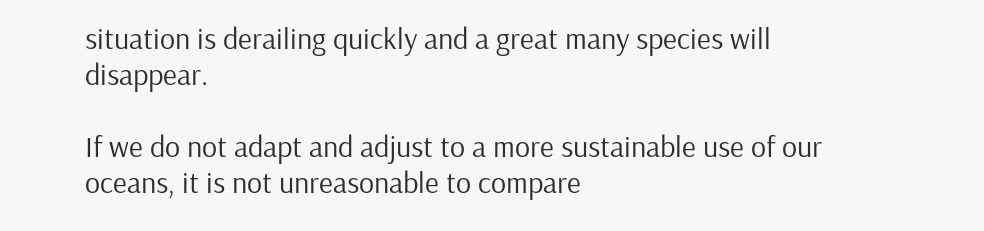situation is derailing quickly and a great many species will disappear.

If we do not adapt and adjust to a more sustainable use of our oceans, it is not unreasonable to compare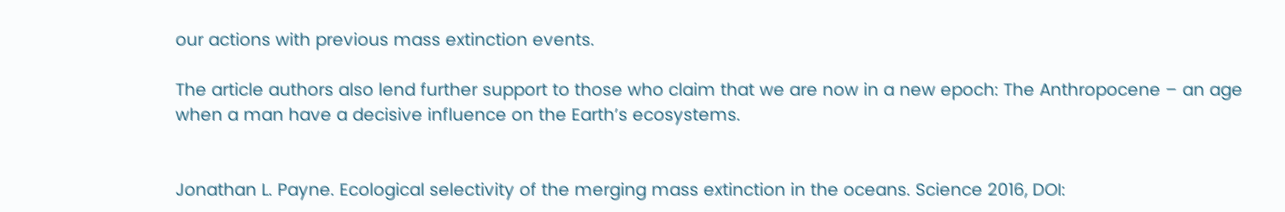our actions with previous mass extinction events.

The article authors also lend further support to those who claim that we are now in a new epoch: The Anthropocene – an age when a man have a decisive influence on the Earth’s ecosystems.


Jonathan L. Payne. Ecological selectivity of the merging mass extinction in the oceans. Science 2016, DOI: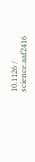10.1126 / science.aaf2416